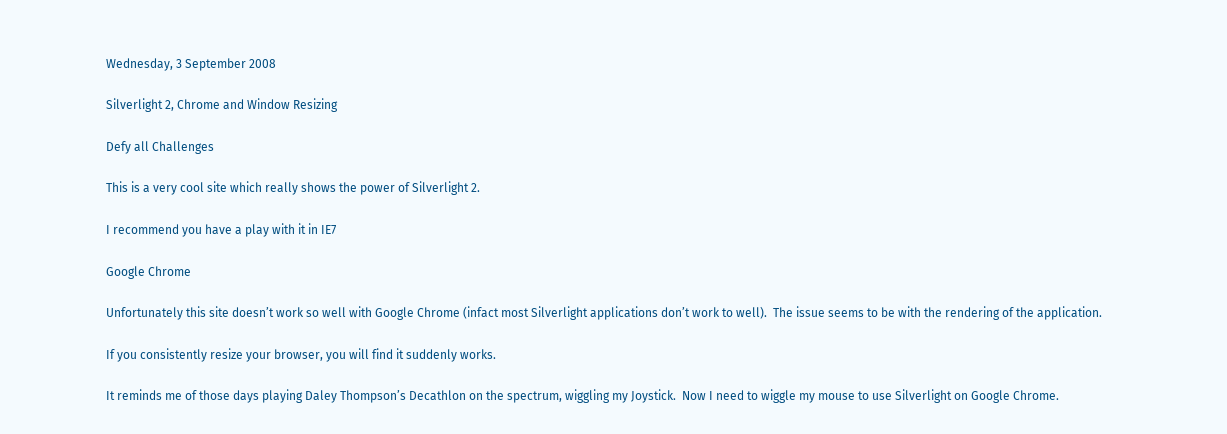Wednesday, 3 September 2008

Silverlight 2, Chrome and Window Resizing

Defy all Challenges

This is a very cool site which really shows the power of Silverlight 2.

I recommend you have a play with it in IE7

Google Chrome

Unfortunately this site doesn’t work so well with Google Chrome (infact most Silverlight applications don’t work to well).  The issue seems to be with the rendering of the application.

If you consistently resize your browser, you will find it suddenly works.

It reminds me of those days playing Daley Thompson’s Decathlon on the spectrum, wiggling my Joystick.  Now I need to wiggle my mouse to use Silverlight on Google Chrome.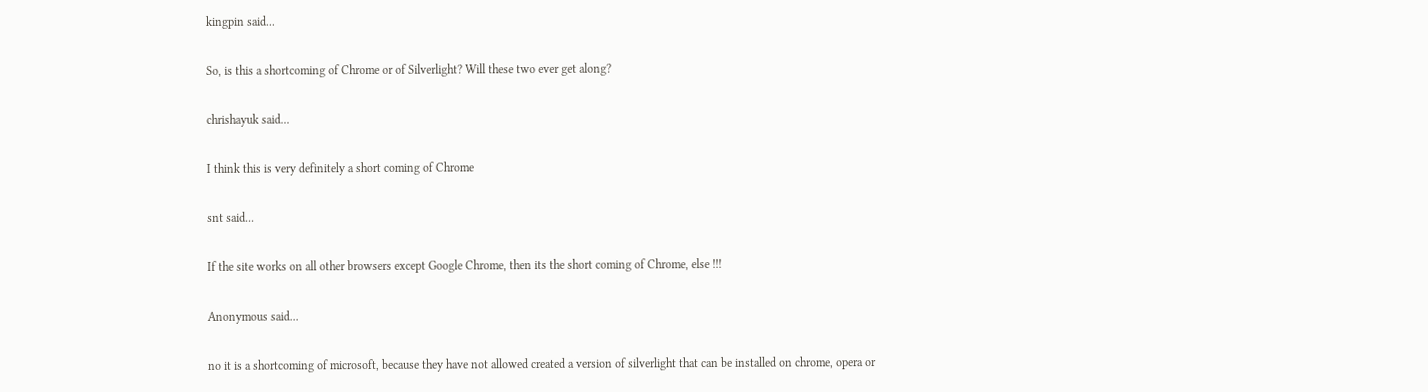kingpin said...

So, is this a shortcoming of Chrome or of Silverlight? Will these two ever get along?

chrishayuk said...

I think this is very definitely a short coming of Chrome

snt said...

If the site works on all other browsers except Google Chrome, then its the short coming of Chrome, else !!!

Anonymous said...

no it is a shortcoming of microsoft, because they have not allowed created a version of silverlight that can be installed on chrome, opera or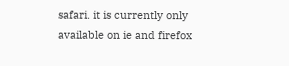safari. it is currently only available on ie and firefox